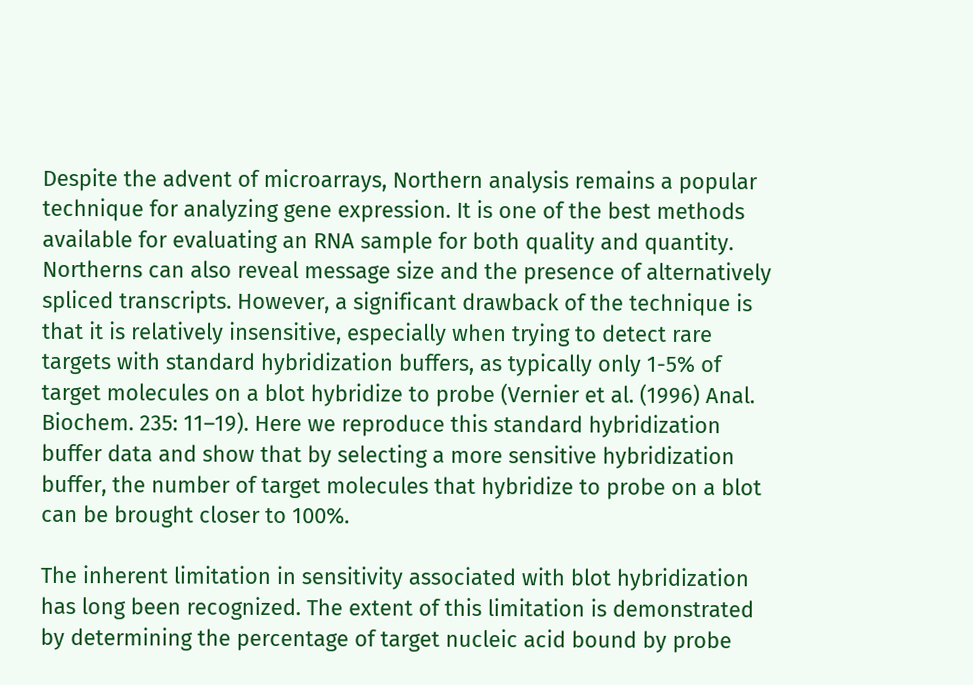Despite the advent of microarrays, Northern analysis remains a popular technique for analyzing gene expression. It is one of the best methods available for evaluating an RNA sample for both quality and quantity. Northerns can also reveal message size and the presence of alternatively spliced transcripts. However, a significant drawback of the technique is that it is relatively insensitive, especially when trying to detect rare targets with standard hybridization buffers, as typically only 1-5% of target molecules on a blot hybridize to probe (Vernier et al. (1996) Anal. Biochem. 235: 11–19). Here we reproduce this standard hybridization buffer data and show that by selecting a more sensitive hybridization buffer, the number of target molecules that hybridize to probe on a blot can be brought closer to 100%.

The inherent limitation in sensitivity associated with blot hybridization has long been recognized. The extent of this limitation is demonstrated by determining the percentage of target nucleic acid bound by probe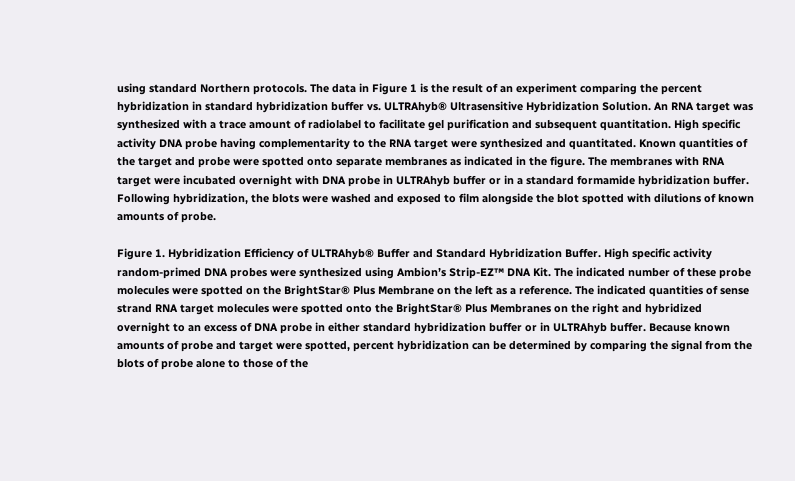using standard Northern protocols. The data in Figure 1 is the result of an experiment comparing the percent hybridization in standard hybridization buffer vs. ULTRAhyb® Ultrasensitive Hybridization Solution. An RNA target was synthesized with a trace amount of radiolabel to facilitate gel purification and subsequent quantitation. High specific activity DNA probe having complementarity to the RNA target were synthesized and quantitated. Known quantities of the target and probe were spotted onto separate membranes as indicated in the figure. The membranes with RNA target were incubated overnight with DNA probe in ULTRAhyb buffer or in a standard formamide hybridization buffer. Following hybridization, the blots were washed and exposed to film alongside the blot spotted with dilutions of known amounts of probe.

Figure 1. Hybridization Efficiency of ULTRAhyb® Buffer and Standard Hybridization Buffer. High specific activity random-primed DNA probes were synthesized using Ambion’s Strip-EZ™ DNA Kit. The indicated number of these probe molecules were spotted on the BrightStar® Plus Membrane on the left as a reference. The indicated quantities of sense strand RNA target molecules were spotted onto the BrightStar® Plus Membranes on the right and hybridized overnight to an excess of DNA probe in either standard hybridization buffer or in ULTRAhyb buffer. Because known amounts of probe and target were spotted, percent hybridization can be determined by comparing the signal from the blots of probe alone to those of the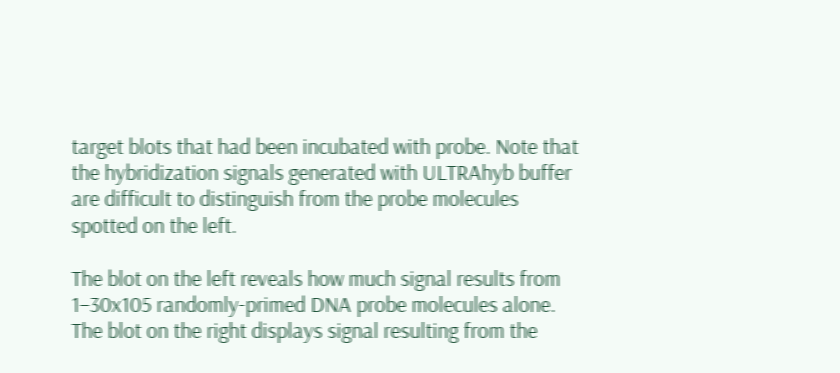target blots that had been incubated with probe. Note that the hybridization signals generated with ULTRAhyb buffer are difficult to distinguish from the probe molecules spotted on the left.

The blot on the left reveals how much signal results from 1–30x105 randomly-primed DNA probe molecules alone. The blot on the right displays signal resulting from the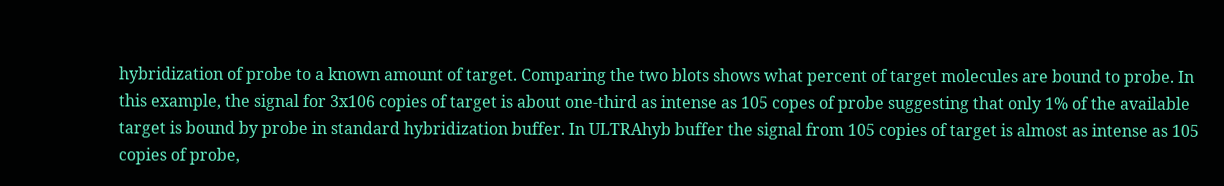hybridization of probe to a known amount of target. Comparing the two blots shows what percent of target molecules are bound to probe. In this example, the signal for 3x106 copies of target is about one-third as intense as 105 copes of probe suggesting that only 1% of the available target is bound by probe in standard hybridization buffer. In ULTRAhyb buffer the signal from 105 copies of target is almost as intense as 105 copies of probe,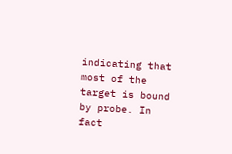indicating that most of the target is bound by probe. In fact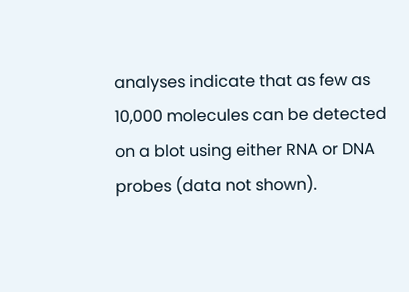analyses indicate that as few as 10,000 molecules can be detected on a blot using either RNA or DNA probes (data not shown).